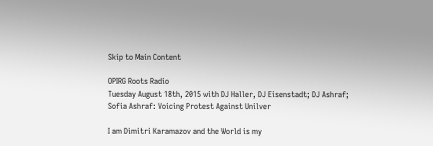Skip to Main Content

OPIRG Roots Radio
Tuesday August 18th, 2015 with DJ Haller, DJ Eisenstadt; DJ Ashraf;
Sofia Ashraf: Voicing Protest Against Unilver

I am Dimitri Karamazov and the World is my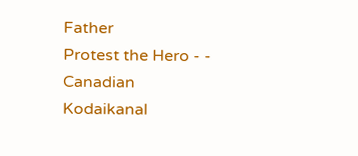Father
Protest the Hero - - Canadian
Kodaikanal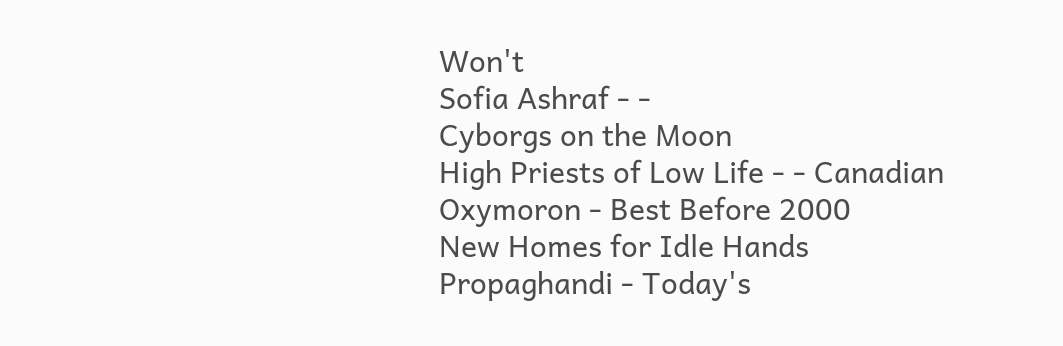Won't
Sofia Ashraf - -
Cyborgs on the Moon
High Priests of Low Life - - Canadian
Oxymoron - Best Before 2000
New Homes for Idle Hands
Propaghandi - Today's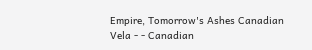Empire, Tomorrow's Ashes Canadian
Vela - - Canadian